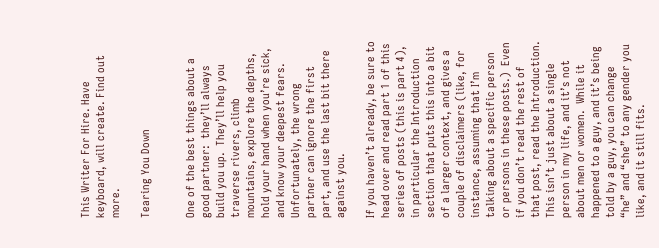This Writer For Hire. Have keyboard, will create. Find out more.

Tearing You Down


One of the best things about a good partner:  they’ll always build you up.  They’ll help you traverse rivers, climb mountains, explore the depths, hold your hand when you’re sick, and know your deepest fears.  Unfortunately, the wrong partner can ignore the first part, and use the last bit there against you.

If you haven’t already, be sure to head over and read part 1 of this series of posts (this is part 4), in particular the Introduction section that puts this into a bit of a larger context, and gives a couple of disclaimers (like, for instance, assuming that I’m talking about a specific person or persons in these posts.)  Even if you don’t read the rest of that post, read the Introduction.  This isn’t just about a single person in my life, and it’s not about men or women.  While it happened to a guy, and it’s being told by a guy, you can change “he” and “she” to any gender you like, and it still fits.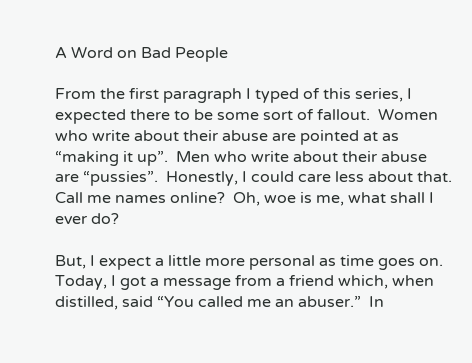A Word on Bad People

From the first paragraph I typed of this series, I expected there to be some sort of fallout.  Women who write about their abuse are pointed at as “making it up”.  Men who write about their abuse are “pussies”.  Honestly, I could care less about that.  Call me names online?  Oh, woe is me, what shall I ever do?

But, I expect a little more personal as time goes on.  Today, I got a message from a friend which, when distilled, said “You called me an abuser.”  In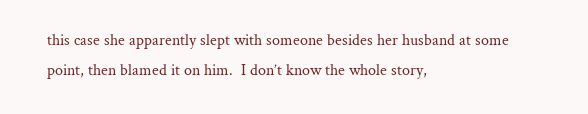this case she apparently slept with someone besides her husband at some point, then blamed it on him.  I don’t know the whole story,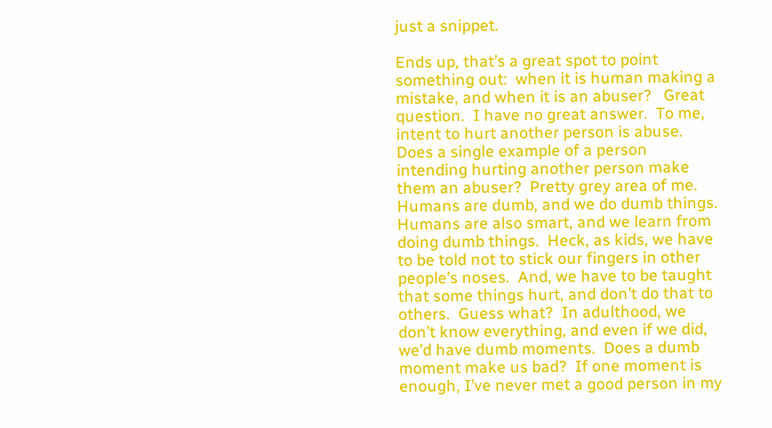just a snippet.

Ends up, that’s a great spot to point something out:  when it is human making a mistake, and when it is an abuser?   Great question.  I have no great answer.  To me, intent to hurt another person is abuse.  Does a single example of a person intending hurting another person make them an abuser?  Pretty grey area of me.  Humans are dumb, and we do dumb things.  Humans are also smart, and we learn from doing dumb things.  Heck, as kids, we have to be told not to stick our fingers in other people’s noses.  And, we have to be taught that some things hurt, and don’t do that to others.  Guess what?  In adulthood, we don’t know everything, and even if we did, we’d have dumb moments.  Does a dumb moment make us bad?  If one moment is enough, I’ve never met a good person in my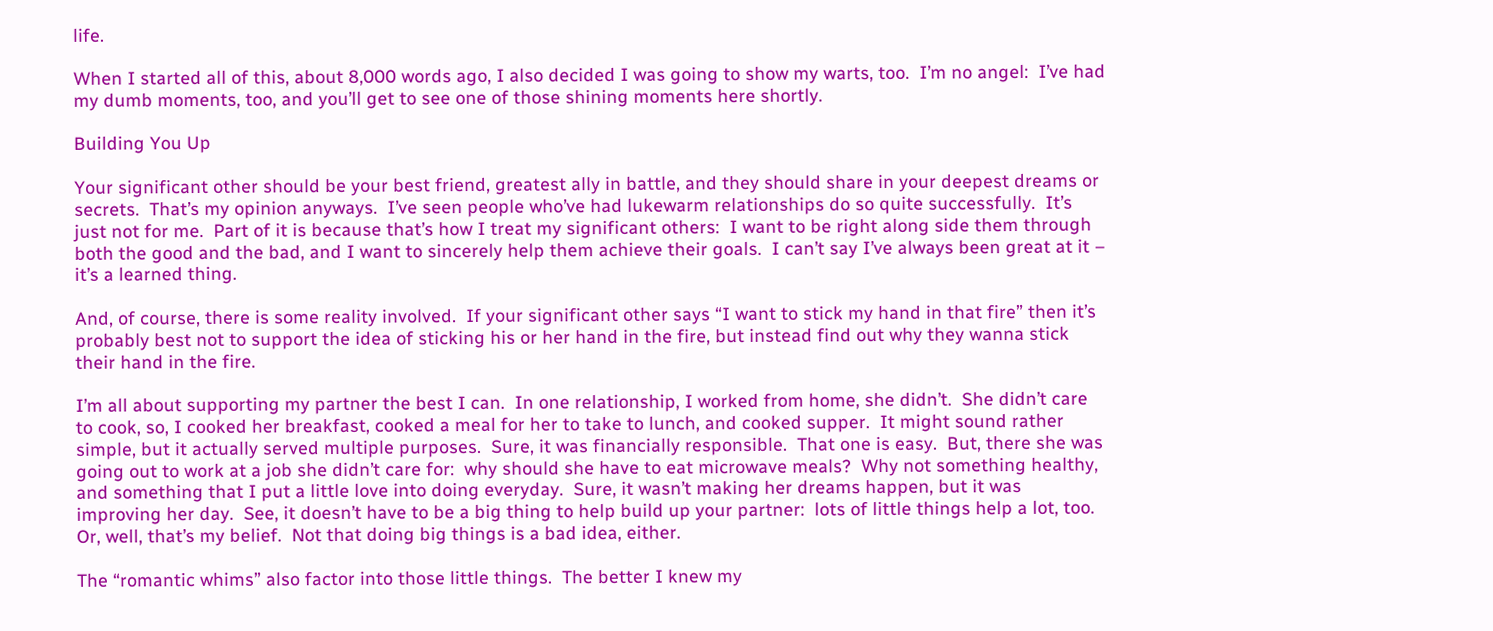life.

When I started all of this, about 8,000 words ago, I also decided I was going to show my warts, too.  I’m no angel:  I’ve had my dumb moments, too, and you’ll get to see one of those shining moments here shortly.

Building You Up

Your significant other should be your best friend, greatest ally in battle, and they should share in your deepest dreams or secrets.  That’s my opinion anyways.  I’ve seen people who’ve had lukewarm relationships do so quite successfully.  It’s just not for me.  Part of it is because that’s how I treat my significant others:  I want to be right along side them through both the good and the bad, and I want to sincerely help them achieve their goals.  I can’t say I’ve always been great at it – it’s a learned thing.

And, of course, there is some reality involved.  If your significant other says “I want to stick my hand in that fire” then it’s probably best not to support the idea of sticking his or her hand in the fire, but instead find out why they wanna stick their hand in the fire.

I’m all about supporting my partner the best I can.  In one relationship, I worked from home, she didn’t.  She didn’t care to cook, so, I cooked her breakfast, cooked a meal for her to take to lunch, and cooked supper.  It might sound rather simple, but it actually served multiple purposes.  Sure, it was financially responsible.  That one is easy.  But, there she was going out to work at a job she didn’t care for:  why should she have to eat microwave meals?  Why not something healthy, and something that I put a little love into doing everyday.  Sure, it wasn’t making her dreams happen, but it was improving her day.  See, it doesn’t have to be a big thing to help build up your partner:  lots of little things help a lot, too.  Or, well, that’s my belief.  Not that doing big things is a bad idea, either.

The “romantic whims” also factor into those little things.  The better I knew my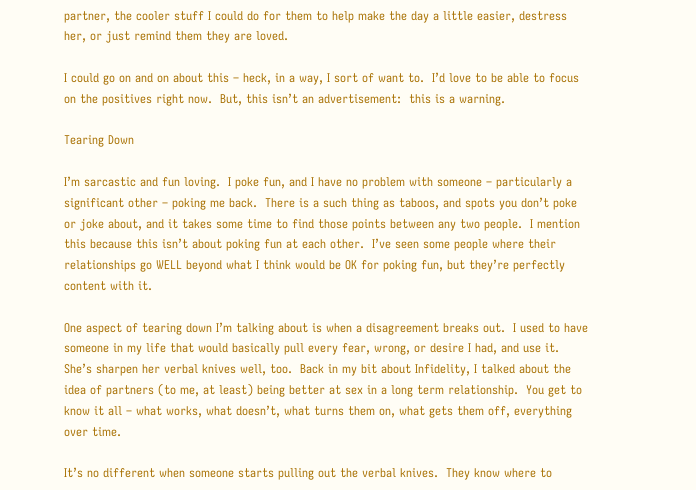partner, the cooler stuff I could do for them to help make the day a little easier, destress her, or just remind them they are loved.

I could go on and on about this – heck, in a way, I sort of want to.  I’d love to be able to focus on the positives right now.  But, this isn’t an advertisement:  this is a warning.

Tearing Down

I’m sarcastic and fun loving.  I poke fun, and I have no problem with someone – particularly a significant other – poking me back.  There is a such thing as taboos, and spots you don’t poke or joke about, and it takes some time to find those points between any two people.  I mention this because this isn’t about poking fun at each other.  I’ve seen some people where their relationships go WELL beyond what I think would be OK for poking fun, but they’re perfectly content with it.

One aspect of tearing down I’m talking about is when a disagreement breaks out.  I used to have someone in my life that would basically pull every fear, wrong, or desire I had, and use it.  She’s sharpen her verbal knives well, too.  Back in my bit about Infidelity, I talked about the idea of partners (to me, at least) being better at sex in a long term relationship.  You get to know it all – what works, what doesn’t, what turns them on, what gets them off, everything over time.

It’s no different when someone starts pulling out the verbal knives.  They know where to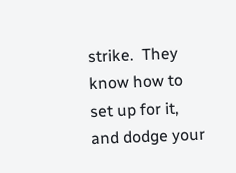strike.  They know how to set up for it, and dodge your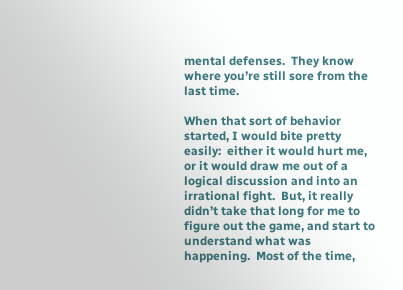mental defenses.  They know where you’re still sore from the last time.

When that sort of behavior started, I would bite pretty easily:  either it would hurt me, or it would draw me out of a logical discussion and into an irrational fight.  But, it really didn’t take that long for me to figure out the game, and start to understand what was happening.  Most of the time,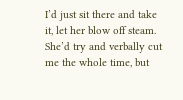I’d just sit there and take it, let her blow off steam.  She’d try and verbally cut me the whole time, but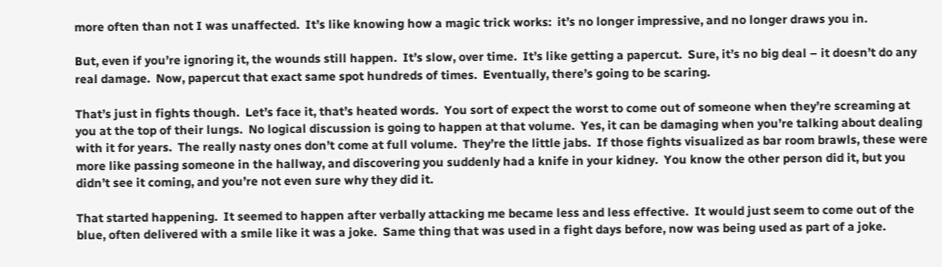more often than not I was unaffected.  It’s like knowing how a magic trick works:  it’s no longer impressive, and no longer draws you in.

But, even if you’re ignoring it, the wounds still happen.  It’s slow, over time.  It’s like getting a papercut.  Sure, it’s no big deal – it doesn’t do any real damage.  Now, papercut that exact same spot hundreds of times.  Eventually, there’s going to be scaring.

That’s just in fights though.  Let’s face it, that’s heated words.  You sort of expect the worst to come out of someone when they’re screaming at you at the top of their lungs.  No logical discussion is going to happen at that volume.  Yes, it can be damaging when you’re talking about dealing with it for years.  The really nasty ones don’t come at full volume.  They’re the little jabs.  If those fights visualized as bar room brawls, these were more like passing someone in the hallway, and discovering you suddenly had a knife in your kidney.  You know the other person did it, but you didn’t see it coming, and you’re not even sure why they did it.

That started happening.  It seemed to happen after verbally attacking me became less and less effective.  It would just seem to come out of the blue, often delivered with a smile like it was a joke.  Same thing that was used in a fight days before, now was being used as part of a joke.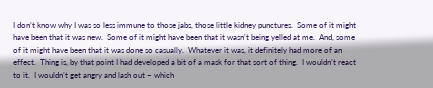I don’t know why I was so less immune to those jabs, those little kidney punctures.  Some of it might have been that it was new.  Some of it might have been that it wasn’t being yelled at me.  And, some of it might have been that it was done so casually.  Whatever it was, it definitely had more of an effect.  Thing is, by that point I had developed a bit of a mask for that sort of thing.  I wouldn’t react to it.  I wouldn’t get angry and lash out – which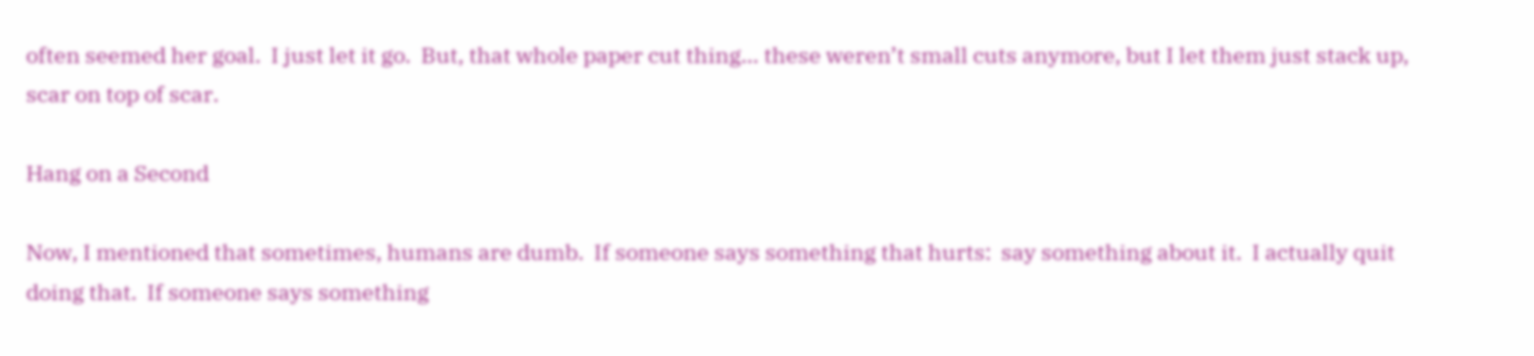often seemed her goal.  I just let it go.  But, that whole paper cut thing… these weren’t small cuts anymore, but I let them just stack up, scar on top of scar.

Hang on a Second

Now, I mentioned that sometimes, humans are dumb.  If someone says something that hurts:  say something about it.  I actually quit doing that.  If someone says something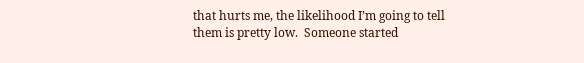that hurts me, the likelihood I’m going to tell them is pretty low.  Someone started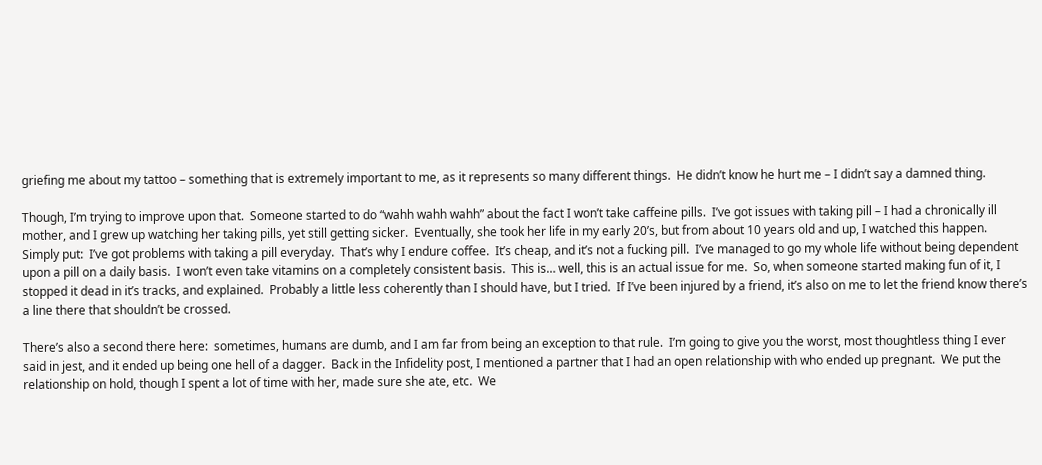griefing me about my tattoo – something that is extremely important to me, as it represents so many different things.  He didn’t know he hurt me – I didn’t say a damned thing.

Though, I’m trying to improve upon that.  Someone started to do “wahh wahh wahh” about the fact I won’t take caffeine pills.  I’ve got issues with taking pill – I had a chronically ill mother, and I grew up watching her taking pills, yet still getting sicker.  Eventually, she took her life in my early 20’s, but from about 10 years old and up, I watched this happen.  Simply put:  I’ve got problems with taking a pill everyday.  That’s why I endure coffee.  It’s cheap, and it’s not a fucking pill.  I’ve managed to go my whole life without being dependent upon a pill on a daily basis.  I won’t even take vitamins on a completely consistent basis.  This is… well, this is an actual issue for me.  So, when someone started making fun of it, I stopped it dead in it’s tracks, and explained.  Probably a little less coherently than I should have, but I tried.  If I’ve been injured by a friend, it’s also on me to let the friend know there’s a line there that shouldn’t be crossed.

There’s also a second there here:  sometimes, humans are dumb, and I am far from being an exception to that rule.  I’m going to give you the worst, most thoughtless thing I ever said in jest, and it ended up being one hell of a dagger.  Back in the Infidelity post, I mentioned a partner that I had an open relationship with who ended up pregnant.  We put the relationship on hold, though I spent a lot of time with her, made sure she ate, etc.  We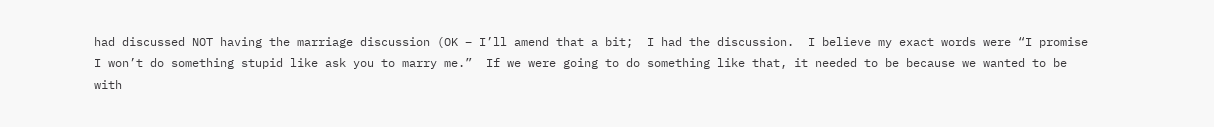had discussed NOT having the marriage discussion (OK – I’ll amend that a bit;  I had the discussion.  I believe my exact words were “I promise I won’t do something stupid like ask you to marry me.”  If we were going to do something like that, it needed to be because we wanted to be with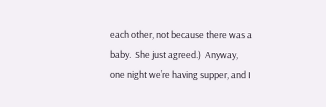each other, not because there was a baby.  She just agreed.)  Anyway, one night we’re having supper, and I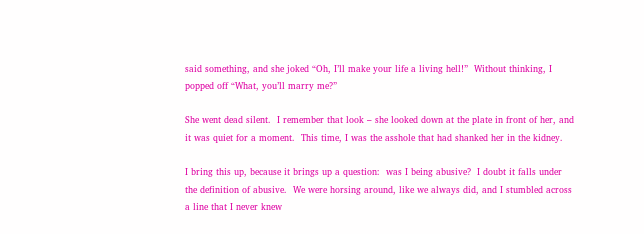said something, and she joked “Oh, I’ll make your life a living hell!”  Without thinking, I popped off “What, you’ll marry me?”

She went dead silent.  I remember that look – she looked down at the plate in front of her, and it was quiet for a moment.  This time, I was the asshole that had shanked her in the kidney.

I bring this up, because it brings up a question:  was I being abusive?  I doubt it falls under the definition of abusive.  We were horsing around, like we always did, and I stumbled across a line that I never knew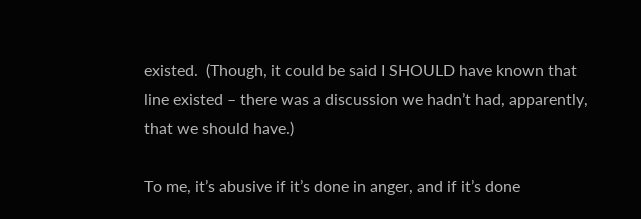existed.  (Though, it could be said I SHOULD have known that line existed – there was a discussion we hadn’t had, apparently, that we should have.)

To me, it’s abusive if it’s done in anger, and if it’s done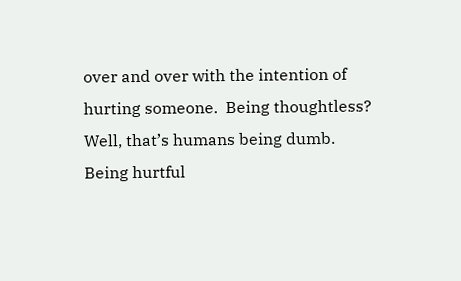over and over with the intention of hurting someone.  Being thoughtless?  Well, that’s humans being dumb.  Being hurtful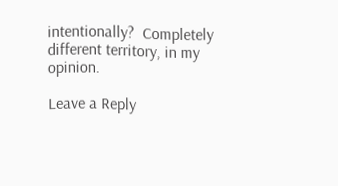intentionally?  Completely different territory, in my opinion.

Leave a Reply